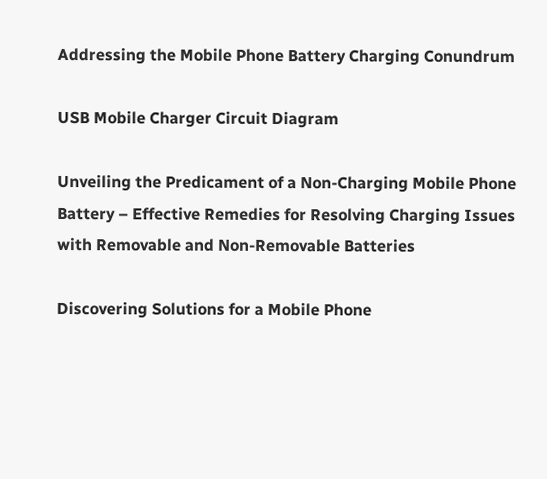Addressing the Mobile Phone Battery Charging Conundrum

USB Mobile Charger Circuit Diagram

Unveiling the Predicament of a Non-Charging Mobile Phone Battery – Effective Remedies for Resolving Charging Issues with Removable and Non-Removable Batteries

Discovering Solutions for a Mobile Phone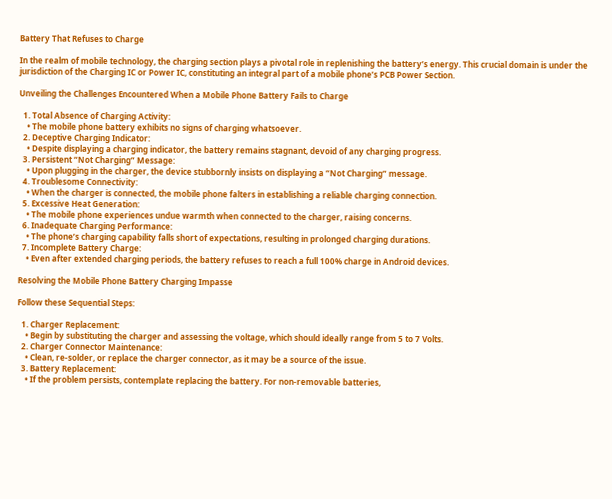Battery That Refuses to Charge

In the realm of mobile technology, the charging section plays a pivotal role in replenishing the battery’s energy. This crucial domain is under the jurisdiction of the Charging IC or Power IC, constituting an integral part of a mobile phone’s PCB Power Section.

Unveiling the Challenges Encountered When a Mobile Phone Battery Fails to Charge

  1. Total Absence of Charging Activity:
    • The mobile phone battery exhibits no signs of charging whatsoever.
  2. Deceptive Charging Indicator:
    • Despite displaying a charging indicator, the battery remains stagnant, devoid of any charging progress.
  3. Persistent “Not Charging” Message:
    • Upon plugging in the charger, the device stubbornly insists on displaying a “Not Charging” message.
  4. Troublesome Connectivity:
    • When the charger is connected, the mobile phone falters in establishing a reliable charging connection.
  5. Excessive Heat Generation:
    • The mobile phone experiences undue warmth when connected to the charger, raising concerns.
  6. Inadequate Charging Performance:
    • The phone’s charging capability falls short of expectations, resulting in prolonged charging durations.
  7. Incomplete Battery Charge:
    • Even after extended charging periods, the battery refuses to reach a full 100% charge in Android devices.

Resolving the Mobile Phone Battery Charging Impasse

Follow these Sequential Steps:

  1. Charger Replacement:
    • Begin by substituting the charger and assessing the voltage, which should ideally range from 5 to 7 Volts.
  2. Charger Connector Maintenance:
    • Clean, re-solder, or replace the charger connector, as it may be a source of the issue.
  3. Battery Replacement:
    • If the problem persists, contemplate replacing the battery. For non-removable batteries,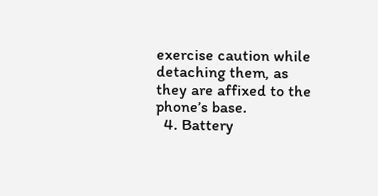exercise caution while detaching them, as they are affixed to the phone’s base.
  4. Battery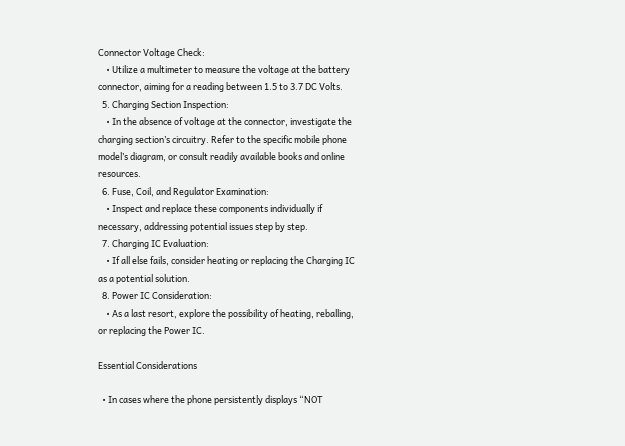Connector Voltage Check:
    • Utilize a multimeter to measure the voltage at the battery connector, aiming for a reading between 1.5 to 3.7 DC Volts.
  5. Charging Section Inspection:
    • In the absence of voltage at the connector, investigate the charging section’s circuitry. Refer to the specific mobile phone model’s diagram, or consult readily available books and online resources.
  6. Fuse, Coil, and Regulator Examination:
    • Inspect and replace these components individually if necessary, addressing potential issues step by step.
  7. Charging IC Evaluation:
    • If all else fails, consider heating or replacing the Charging IC as a potential solution.
  8. Power IC Consideration:
    • As a last resort, explore the possibility of heating, reballing, or replacing the Power IC.

Essential Considerations

  • In cases where the phone persistently displays “NOT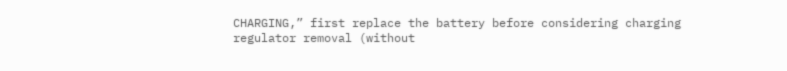CHARGING,” first replace the battery before considering charging regulator removal (without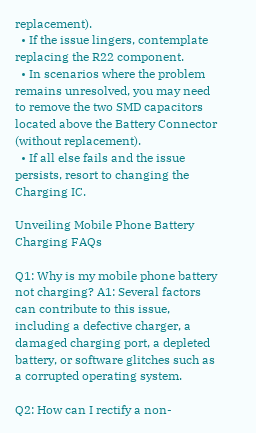replacement).
  • If the issue lingers, contemplate replacing the R22 component.
  • In scenarios where the problem remains unresolved, you may need to remove the two SMD capacitors located above the Battery Connector (without replacement).
  • If all else fails and the issue persists, resort to changing the Charging IC.

Unveiling Mobile Phone Battery Charging FAQs

Q1: Why is my mobile phone battery not charging? A1: Several factors can contribute to this issue, including a defective charger, a damaged charging port, a depleted battery, or software glitches such as a corrupted operating system.

Q2: How can I rectify a non-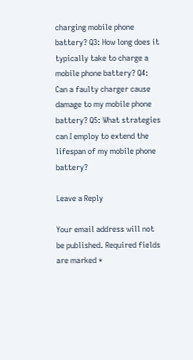charging mobile phone battery? Q3: How long does it typically take to charge a mobile phone battery? Q4: Can a faulty charger cause damage to my mobile phone battery? Q5: What strategies can I employ to extend the lifespan of my mobile phone battery?

Leave a Reply

Your email address will not be published. Required fields are marked *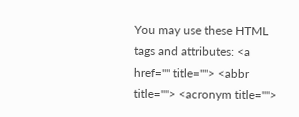You may use these HTML tags and attributes: <a href="" title=""> <abbr title=""> <acronym title="">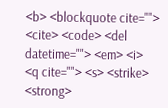<b> <blockquote cite=""> <cite> <code> <del datetime=""> <em> <i> <q cite=""> <s> <strike> <strong>